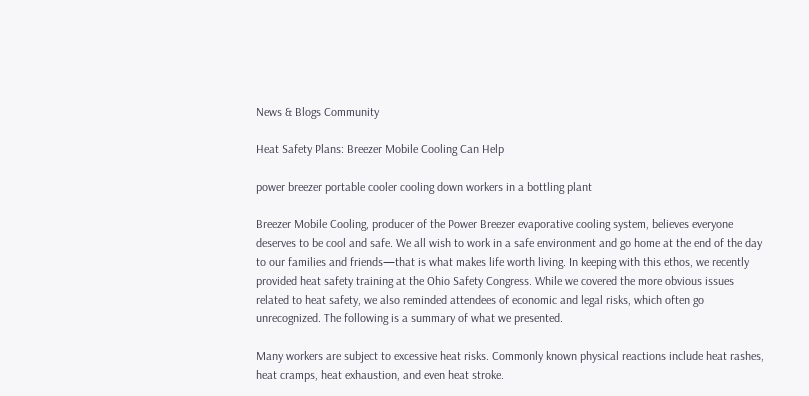News & Blogs Community

Heat Safety Plans: Breezer Mobile Cooling Can Help

power breezer portable cooler cooling down workers in a bottling plant

Breezer Mobile Cooling, producer of the Power Breezer evaporative cooling system, believes everyone deserves to be cool and safe. We all wish to work in a safe environment and go home at the end of the day to our families and friends—that is what makes life worth living. In keeping with this ethos, we recently provided heat safety training at the Ohio Safety Congress. While we covered the more obvious issues related to heat safety, we also reminded attendees of economic and legal risks, which often go unrecognized. The following is a summary of what we presented.

Many workers are subject to excessive heat risks. Commonly known physical reactions include heat rashes, heat cramps, heat exhaustion, and even heat stroke.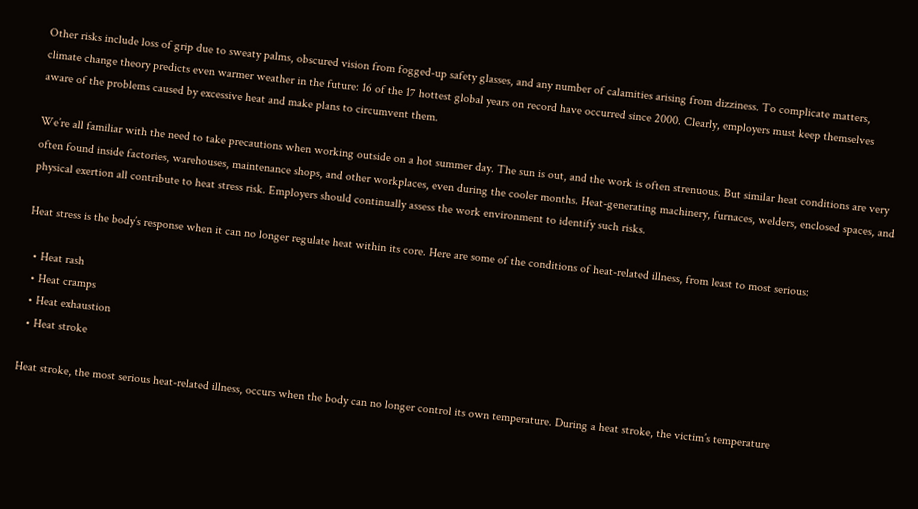Other risks include loss of grip due to sweaty palms, obscured vision from fogged-up safety glasses, and any number of calamities arising from dizziness. To complicate matters, climate change theory predicts even warmer weather in the future: 16 of the 17 hottest global years on record have occurred since 2000. Clearly, employers must keep themselves aware of the problems caused by excessive heat and make plans to circumvent them.

We’re all familiar with the need to take precautions when working outside on a hot summer day. The sun is out, and the work is often strenuous. But similar heat conditions are very often found inside factories, warehouses, maintenance shops, and other workplaces, even during the cooler months. Heat-generating machinery, furnaces, welders, enclosed spaces, and physical exertion all contribute to heat stress risk. Employers should continually assess the work environment to identify such risks.

Heat stress is the body’s response when it can no longer regulate heat within its core. Here are some of the conditions of heat-related illness, from least to most serious:

  • Heat rash
  • Heat cramps
  • Heat exhaustion
  • Heat stroke

Heat stroke, the most serious heat-related illness, occurs when the body can no longer control its own temperature. During a heat stroke, the victim’s temperature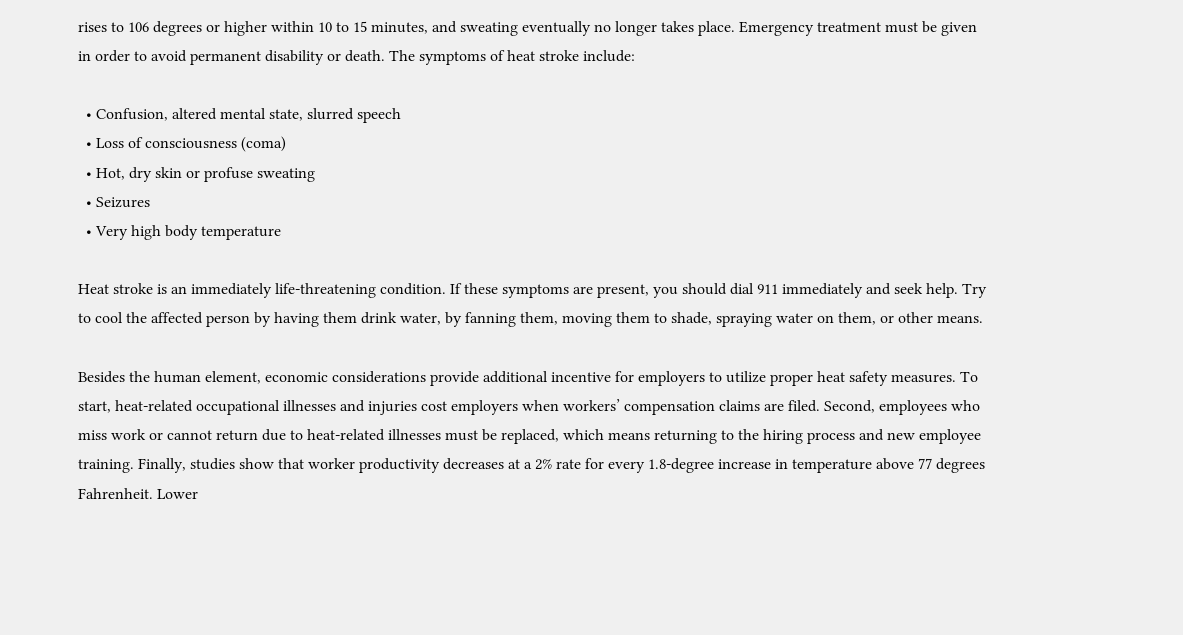rises to 106 degrees or higher within 10 to 15 minutes, and sweating eventually no longer takes place. Emergency treatment must be given in order to avoid permanent disability or death. The symptoms of heat stroke include:

  • Confusion, altered mental state, slurred speech
  • Loss of consciousness (coma)
  • Hot, dry skin or profuse sweating
  • Seizures
  • Very high body temperature

Heat stroke is an immediately life-threatening condition. If these symptoms are present, you should dial 911 immediately and seek help. Try to cool the affected person by having them drink water, by fanning them, moving them to shade, spraying water on them, or other means.

Besides the human element, economic considerations provide additional incentive for employers to utilize proper heat safety measures. To start, heat-related occupational illnesses and injuries cost employers when workers’ compensation claims are filed. Second, employees who miss work or cannot return due to heat-related illnesses must be replaced, which means returning to the hiring process and new employee training. Finally, studies show that worker productivity decreases at a 2% rate for every 1.8-degree increase in temperature above 77 degrees Fahrenheit. Lower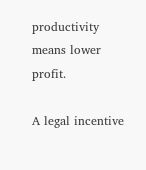productivity means lower profit.

A legal incentive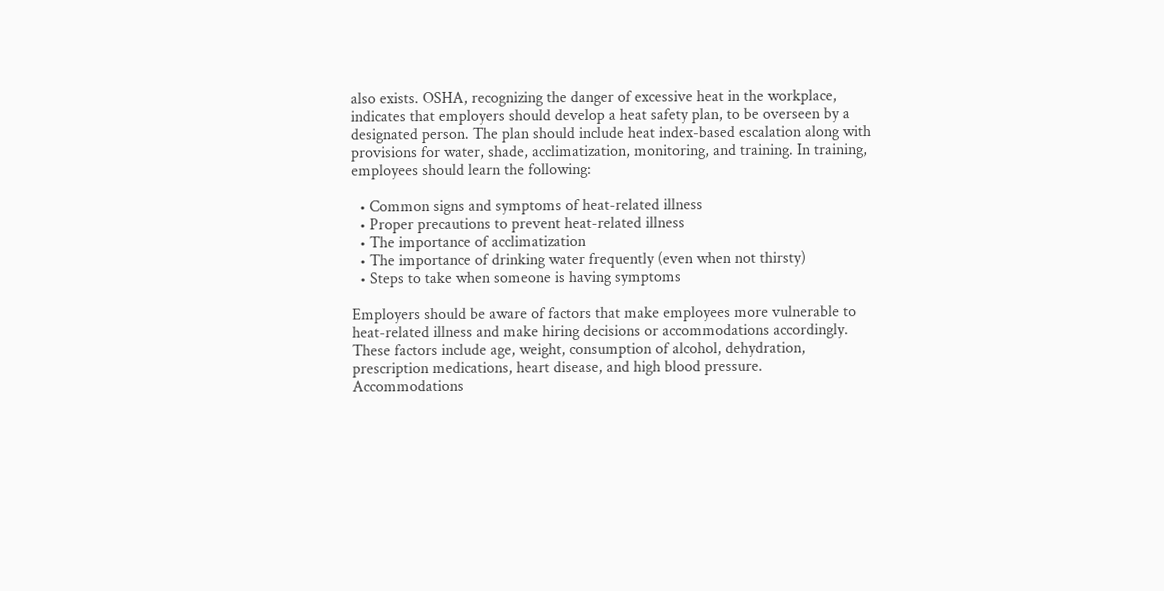also exists. OSHA, recognizing the danger of excessive heat in the workplace, indicates that employers should develop a heat safety plan, to be overseen by a designated person. The plan should include heat index-based escalation along with provisions for water, shade, acclimatization, monitoring, and training. In training, employees should learn the following:

  • Common signs and symptoms of heat-related illness
  • Proper precautions to prevent heat-related illness
  • The importance of acclimatization
  • The importance of drinking water frequently (even when not thirsty)
  • Steps to take when someone is having symptoms

Employers should be aware of factors that make employees more vulnerable to heat-related illness and make hiring decisions or accommodations accordingly. These factors include age, weight, consumption of alcohol, dehydration, prescription medications, heart disease, and high blood pressure. Accommodations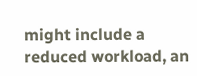might include a reduced workload, an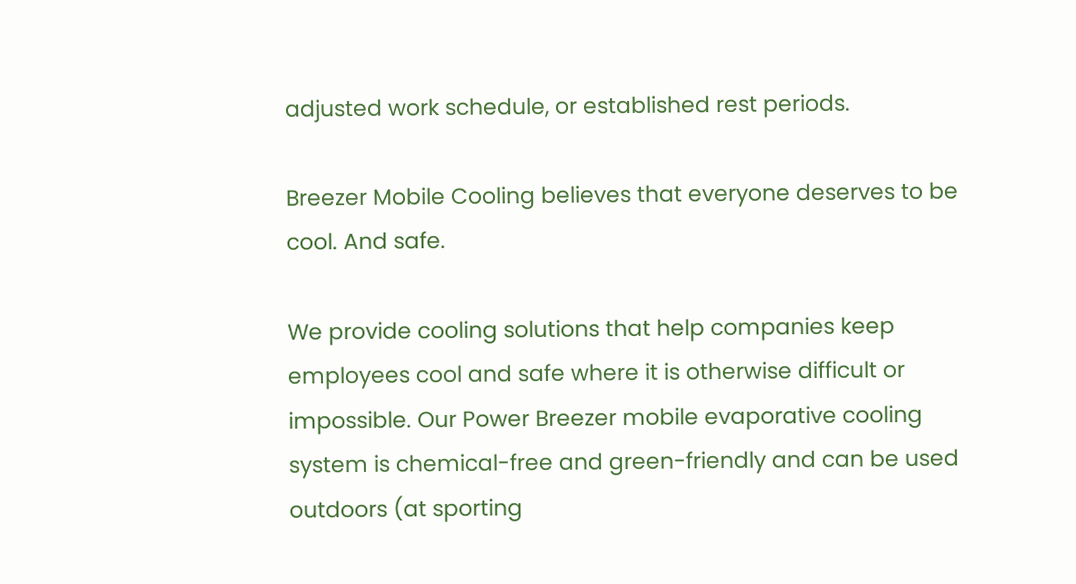adjusted work schedule, or established rest periods.

Breezer Mobile Cooling believes that everyone deserves to be cool. And safe.

We provide cooling solutions that help companies keep employees cool and safe where it is otherwise difficult or impossible. Our Power Breezer mobile evaporative cooling system is chemical-free and green-friendly and can be used outdoors (at sporting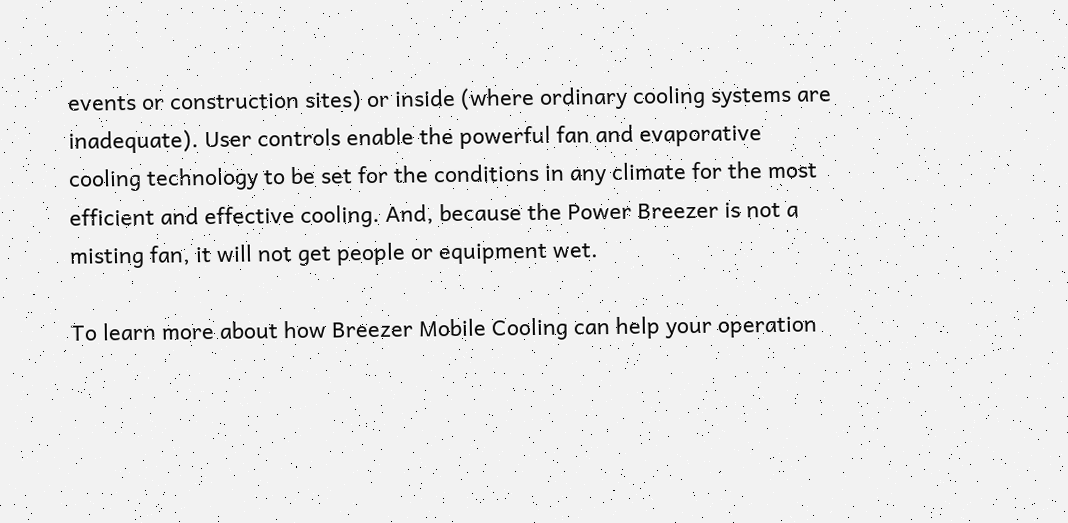events or construction sites) or inside (where ordinary cooling systems are inadequate). User controls enable the powerful fan and evaporative cooling technology to be set for the conditions in any climate for the most efficient and effective cooling. And, because the Power Breezer is not a misting fan, it will not get people or equipment wet.

To learn more about how Breezer Mobile Cooling can help your operation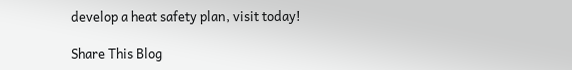develop a heat safety plan, visit today!

Share This Blog